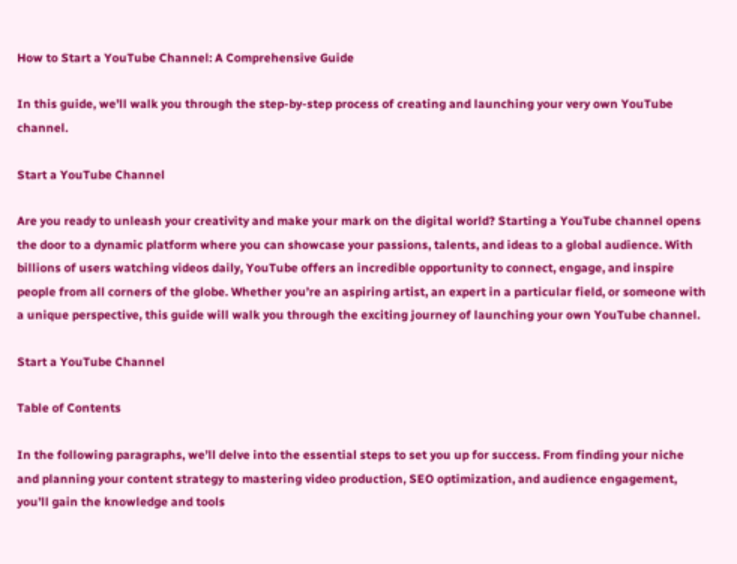How to Start a YouTube Channel: A Comprehensive Guide

In this guide, we’ll walk you through the step-by-step process of creating and launching your very own YouTube channel.

Start a YouTube Channel

Are you ready to unleash your creativity and make your mark on the digital world? Starting a YouTube channel opens the door to a dynamic platform where you can showcase your passions, talents, and ideas to a global audience. With billions of users watching videos daily, YouTube offers an incredible opportunity to connect, engage, and inspire people from all corners of the globe. Whether you’re an aspiring artist, an expert in a particular field, or someone with a unique perspective, this guide will walk you through the exciting journey of launching your own YouTube channel.

Start a YouTube Channel

Table of Contents

In the following paragraphs, we’ll delve into the essential steps to set you up for success. From finding your niche and planning your content strategy to mastering video production, SEO optimization, and audience engagement, you’ll gain the knowledge and tools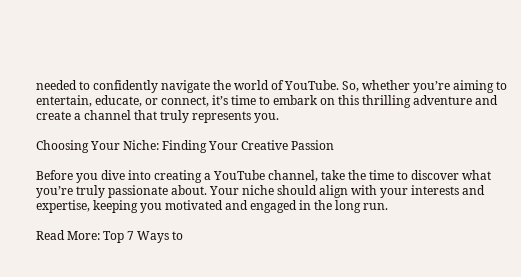needed to confidently navigate the world of YouTube. So, whether you’re aiming to entertain, educate, or connect, it’s time to embark on this thrilling adventure and create a channel that truly represents you.

Choosing Your Niche: Finding Your Creative Passion

Before you dive into creating a YouTube channel, take the time to discover what you’re truly passionate about. Your niche should align with your interests and expertise, keeping you motivated and engaged in the long run.

Read More: Top 7 Ways to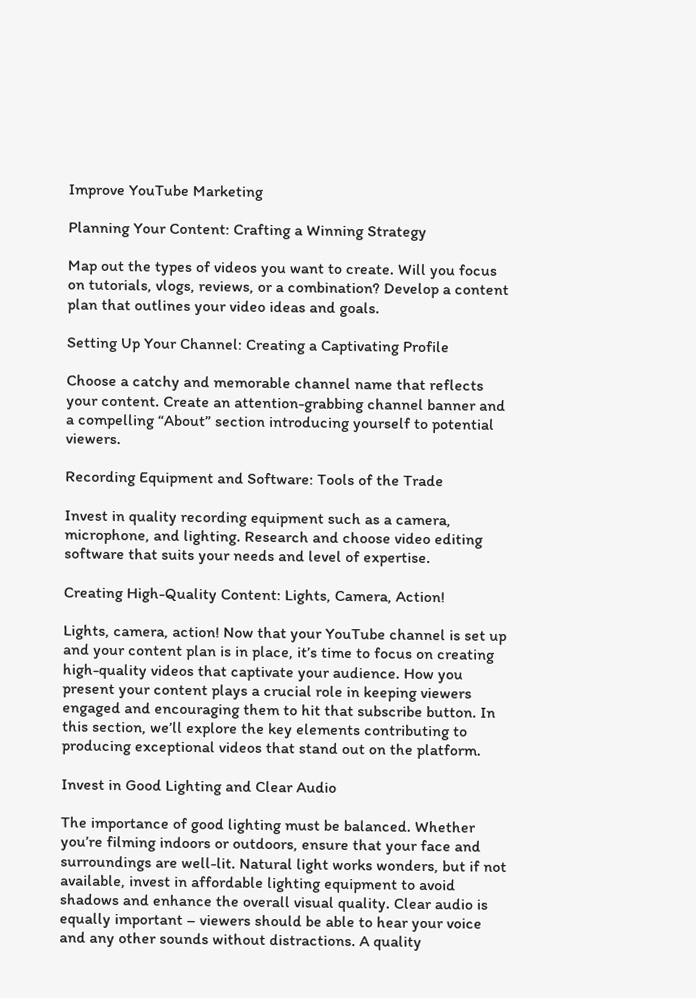Improve YouTube Marketing

Planning Your Content: Crafting a Winning Strategy

Map out the types of videos you want to create. Will you focus on tutorials, vlogs, reviews, or a combination? Develop a content plan that outlines your video ideas and goals.

Setting Up Your Channel: Creating a Captivating Profile

Choose a catchy and memorable channel name that reflects your content. Create an attention-grabbing channel banner and a compelling “About” section introducing yourself to potential viewers.

Recording Equipment and Software: Tools of the Trade

Invest in quality recording equipment such as a camera, microphone, and lighting. Research and choose video editing software that suits your needs and level of expertise.

Creating High-Quality Content: Lights, Camera, Action!

Lights, camera, action! Now that your YouTube channel is set up and your content plan is in place, it’s time to focus on creating high-quality videos that captivate your audience. How you present your content plays a crucial role in keeping viewers engaged and encouraging them to hit that subscribe button. In this section, we’ll explore the key elements contributing to producing exceptional videos that stand out on the platform.

Invest in Good Lighting and Clear Audio

The importance of good lighting must be balanced. Whether you’re filming indoors or outdoors, ensure that your face and surroundings are well-lit. Natural light works wonders, but if not available, invest in affordable lighting equipment to avoid shadows and enhance the overall visual quality. Clear audio is equally important – viewers should be able to hear your voice and any other sounds without distractions. A quality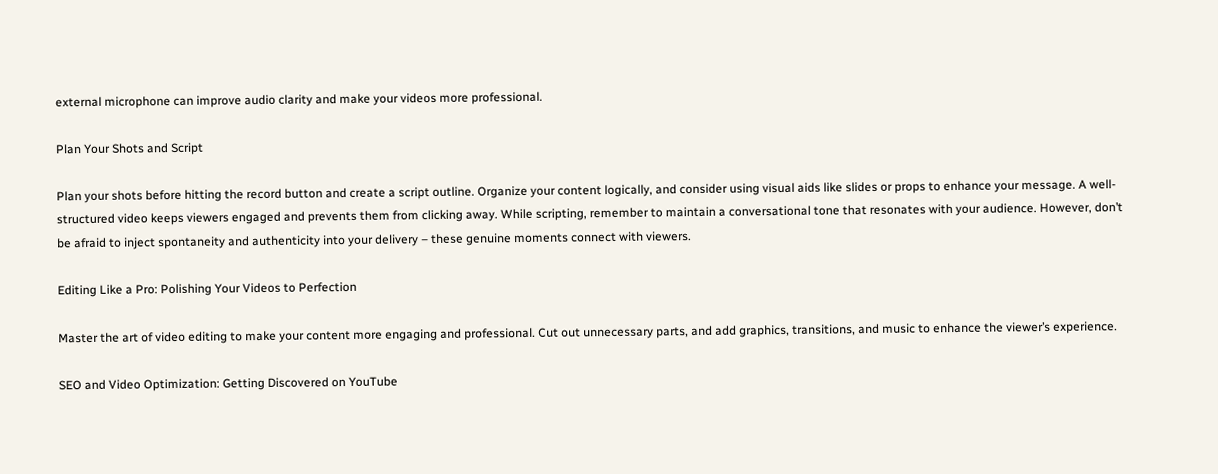external microphone can improve audio clarity and make your videos more professional.

Plan Your Shots and Script

Plan your shots before hitting the record button and create a script outline. Organize your content logically, and consider using visual aids like slides or props to enhance your message. A well-structured video keeps viewers engaged and prevents them from clicking away. While scripting, remember to maintain a conversational tone that resonates with your audience. However, don’t be afraid to inject spontaneity and authenticity into your delivery – these genuine moments connect with viewers.

Editing Like a Pro: Polishing Your Videos to Perfection

Master the art of video editing to make your content more engaging and professional. Cut out unnecessary parts, and add graphics, transitions, and music to enhance the viewer’s experience.

SEO and Video Optimization: Getting Discovered on YouTube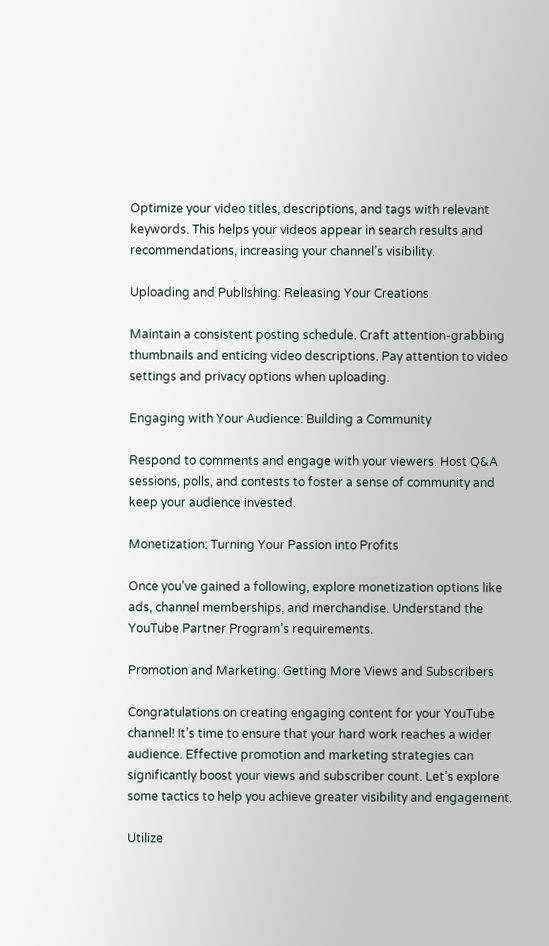Optimize your video titles, descriptions, and tags with relevant keywords. This helps your videos appear in search results and recommendations, increasing your channel’s visibility.

Uploading and Publishing: Releasing Your Creations

Maintain a consistent posting schedule. Craft attention-grabbing thumbnails and enticing video descriptions. Pay attention to video settings and privacy options when uploading.

Engaging with Your Audience: Building a Community

Respond to comments and engage with your viewers. Host Q&A sessions, polls, and contests to foster a sense of community and keep your audience invested.

Monetization: Turning Your Passion into Profits

Once you’ve gained a following, explore monetization options like ads, channel memberships, and merchandise. Understand the YouTube Partner Program’s requirements.

Promotion and Marketing: Getting More Views and Subscribers

Congratulations on creating engaging content for your YouTube channel! It’s time to ensure that your hard work reaches a wider audience. Effective promotion and marketing strategies can significantly boost your views and subscriber count. Let’s explore some tactics to help you achieve greater visibility and engagement.

Utilize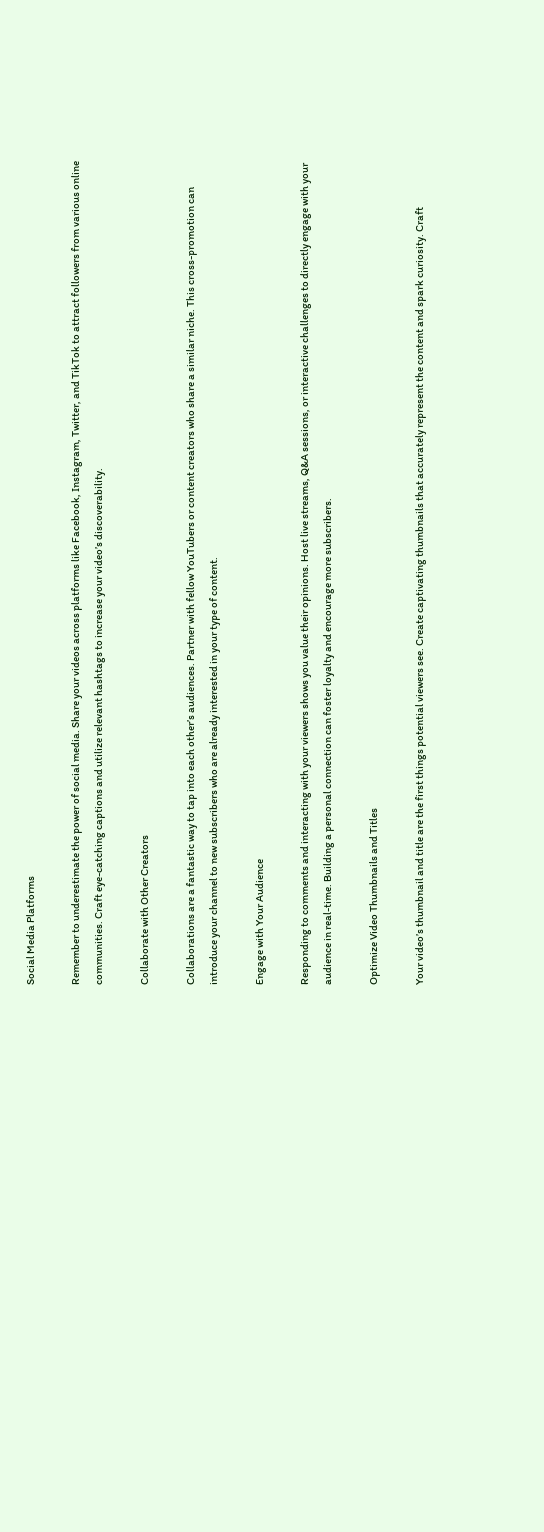Social Media Platforms

Remember to underestimate the power of social media. Share your videos across platforms like Facebook, Instagram, Twitter, and TikTok to attract followers from various online communities. Craft eye-catching captions and utilize relevant hashtags to increase your video’s discoverability.

Collaborate with Other Creators

Collaborations are a fantastic way to tap into each other’s audiences. Partner with fellow YouTubers or content creators who share a similar niche. This cross-promotion can introduce your channel to new subscribers who are already interested in your type of content.

Engage with Your Audience

Responding to comments and interacting with your viewers shows you value their opinions. Host live streams, Q&A sessions, or interactive challenges to directly engage with your audience in real-time. Building a personal connection can foster loyalty and encourage more subscribers.

Optimize Video Thumbnails and Titles

Your video’s thumbnail and title are the first things potential viewers see. Create captivating thumbnails that accurately represent the content and spark curiosity. Craft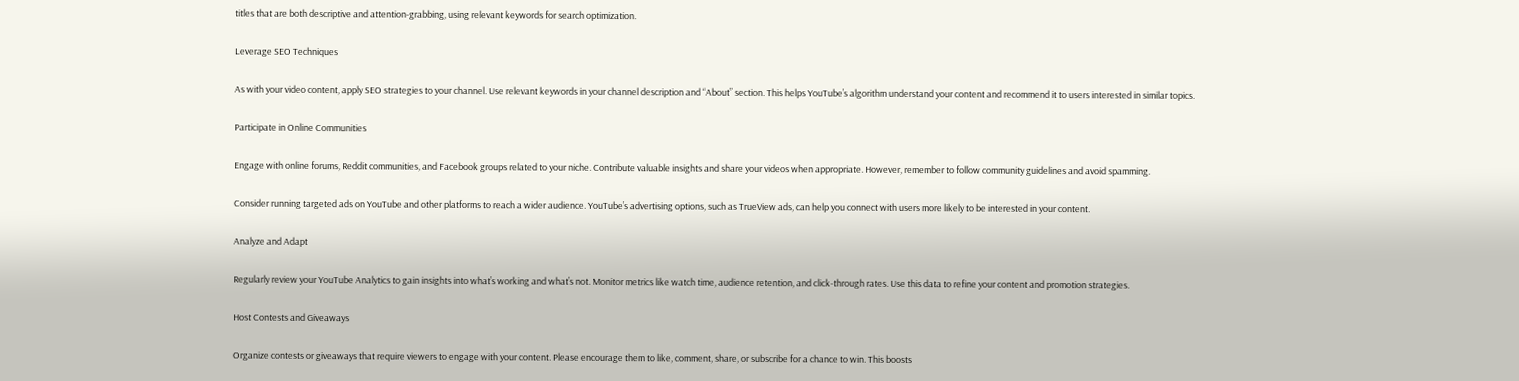titles that are both descriptive and attention-grabbing, using relevant keywords for search optimization.

Leverage SEO Techniques

As with your video content, apply SEO strategies to your channel. Use relevant keywords in your channel description and “About” section. This helps YouTube’s algorithm understand your content and recommend it to users interested in similar topics.

Participate in Online Communities

Engage with online forums, Reddit communities, and Facebook groups related to your niche. Contribute valuable insights and share your videos when appropriate. However, remember to follow community guidelines and avoid spamming.

Consider running targeted ads on YouTube and other platforms to reach a wider audience. YouTube’s advertising options, such as TrueView ads, can help you connect with users more likely to be interested in your content.

Analyze and Adapt

Regularly review your YouTube Analytics to gain insights into what’s working and what’s not. Monitor metrics like watch time, audience retention, and click-through rates. Use this data to refine your content and promotion strategies.

Host Contests and Giveaways

Organize contests or giveaways that require viewers to engage with your content. Please encourage them to like, comment, share, or subscribe for a chance to win. This boosts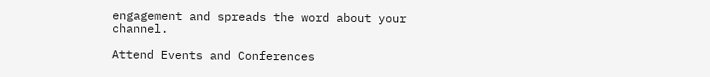engagement and spreads the word about your channel.

Attend Events and Conferences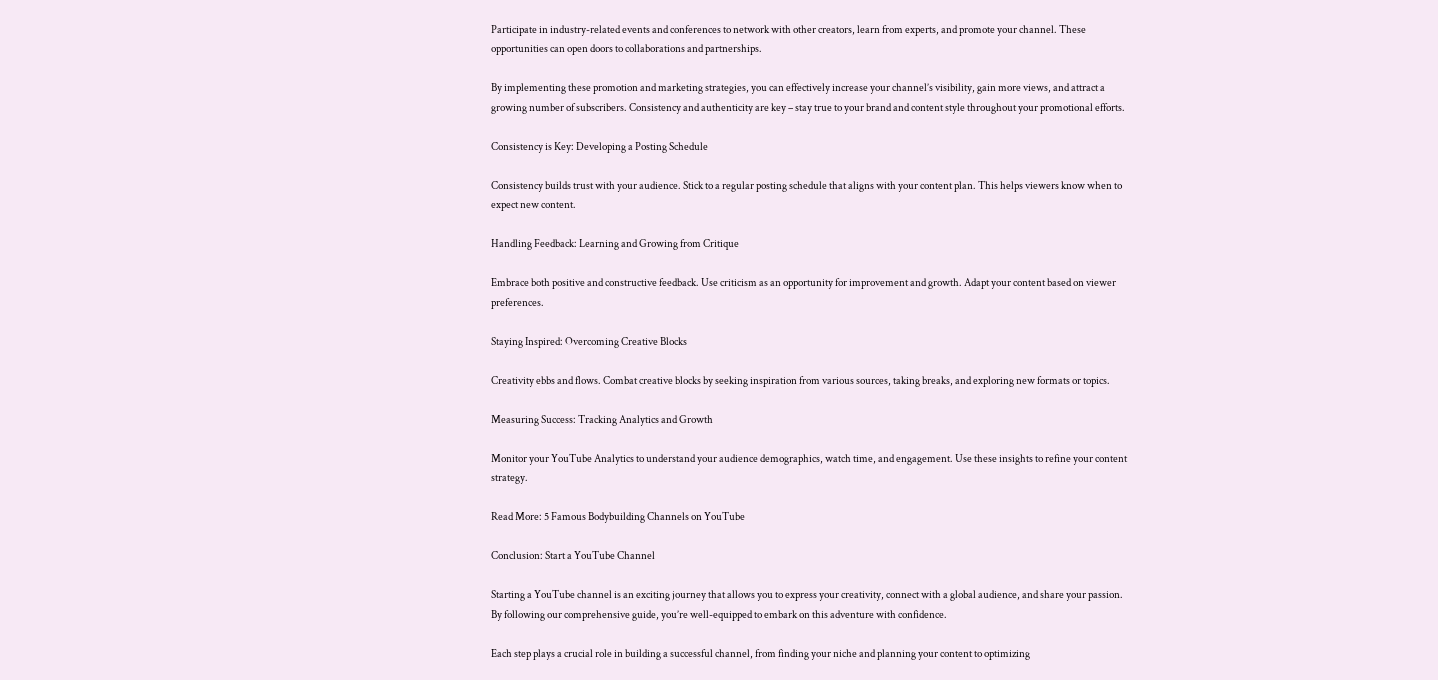Participate in industry-related events and conferences to network with other creators, learn from experts, and promote your channel. These opportunities can open doors to collaborations and partnerships.

By implementing these promotion and marketing strategies, you can effectively increase your channel’s visibility, gain more views, and attract a growing number of subscribers. Consistency and authenticity are key – stay true to your brand and content style throughout your promotional efforts.

Consistency is Key: Developing a Posting Schedule

Consistency builds trust with your audience. Stick to a regular posting schedule that aligns with your content plan. This helps viewers know when to expect new content.

Handling Feedback: Learning and Growing from Critique

Embrace both positive and constructive feedback. Use criticism as an opportunity for improvement and growth. Adapt your content based on viewer preferences.

Staying Inspired: Overcoming Creative Blocks

Creativity ebbs and flows. Combat creative blocks by seeking inspiration from various sources, taking breaks, and exploring new formats or topics.

Measuring Success: Tracking Analytics and Growth

Monitor your YouTube Analytics to understand your audience demographics, watch time, and engagement. Use these insights to refine your content strategy.

Read More: 5 Famous Bodybuilding Channels on YouTube

Conclusion: Start a YouTube Channel

Starting a YouTube channel is an exciting journey that allows you to express your creativity, connect with a global audience, and share your passion. By following our comprehensive guide, you’re well-equipped to embark on this adventure with confidence.

Each step plays a crucial role in building a successful channel, from finding your niche and planning your content to optimizing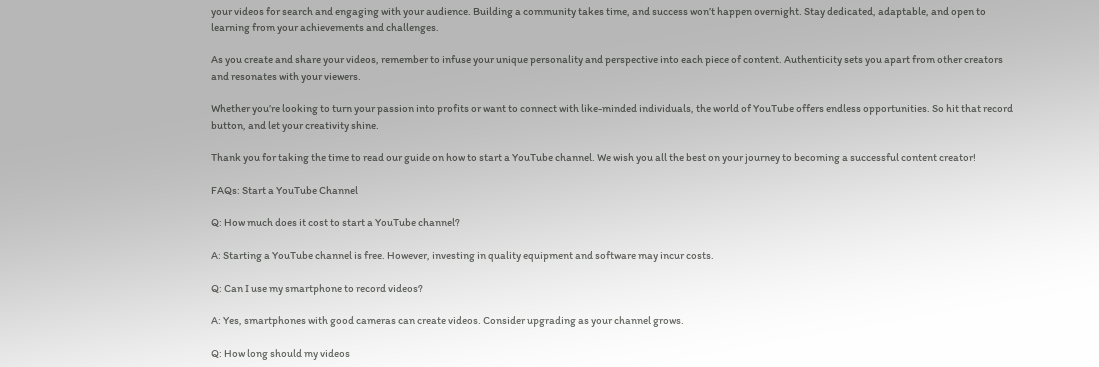your videos for search and engaging with your audience. Building a community takes time, and success won’t happen overnight. Stay dedicated, adaptable, and open to learning from your achievements and challenges.

As you create and share your videos, remember to infuse your unique personality and perspective into each piece of content. Authenticity sets you apart from other creators and resonates with your viewers.

Whether you’re looking to turn your passion into profits or want to connect with like-minded individuals, the world of YouTube offers endless opportunities. So hit that record button, and let your creativity shine.

Thank you for taking the time to read our guide on how to start a YouTube channel. We wish you all the best on your journey to becoming a successful content creator!

FAQs: Start a YouTube Channel

Q: How much does it cost to start a YouTube channel?

A: Starting a YouTube channel is free. However, investing in quality equipment and software may incur costs.

Q: Can I use my smartphone to record videos?

A: Yes, smartphones with good cameras can create videos. Consider upgrading as your channel grows.

Q: How long should my videos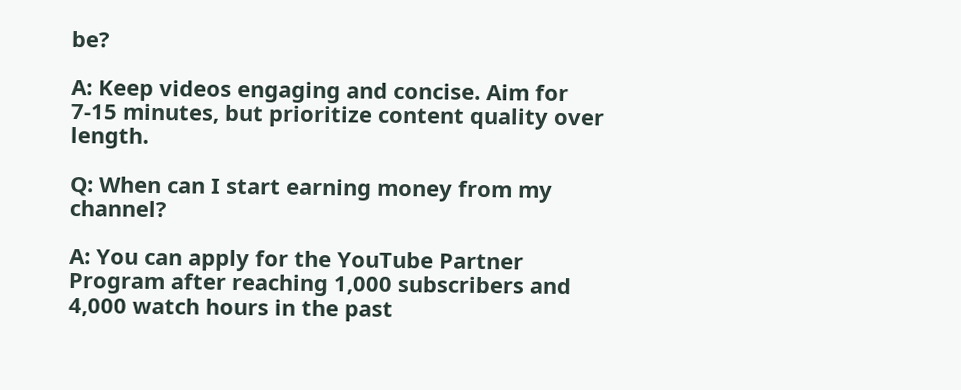be?

A: Keep videos engaging and concise. Aim for 7-15 minutes, but prioritize content quality over length.

Q: When can I start earning money from my channel?

A: You can apply for the YouTube Partner Program after reaching 1,000 subscribers and 4,000 watch hours in the past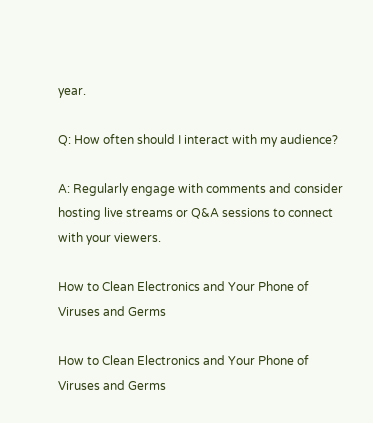year.

Q: How often should I interact with my audience?

A: Regularly engage with comments and consider hosting live streams or Q&A sessions to connect with your viewers.

How to Clean Electronics and Your Phone of Viruses and Germs

How to Clean Electronics and Your Phone of Viruses and Germs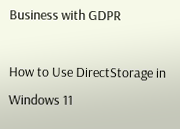Business with GDPR

How to Use DirectStorage in Windows 11